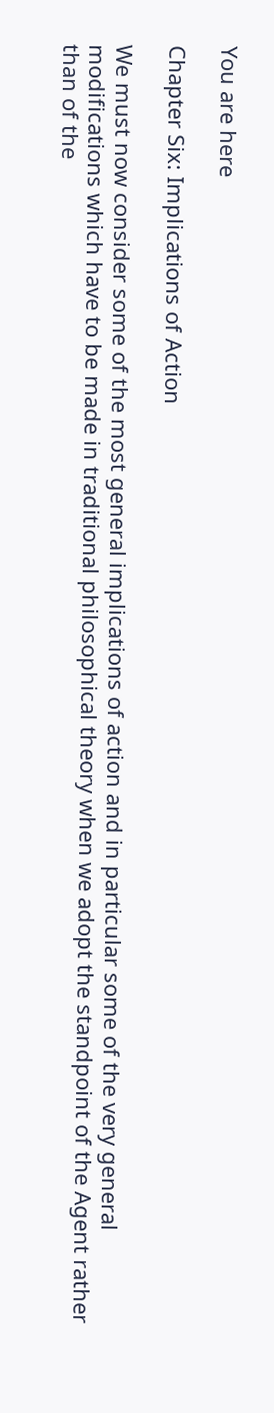You are here

Chapter Six: Implications of Action

We must now consider some of the most general implications of action and in particular some of the very general modifications which have to be made in traditional philosophical theory when we adopt the standpoint of the Agent rather than of the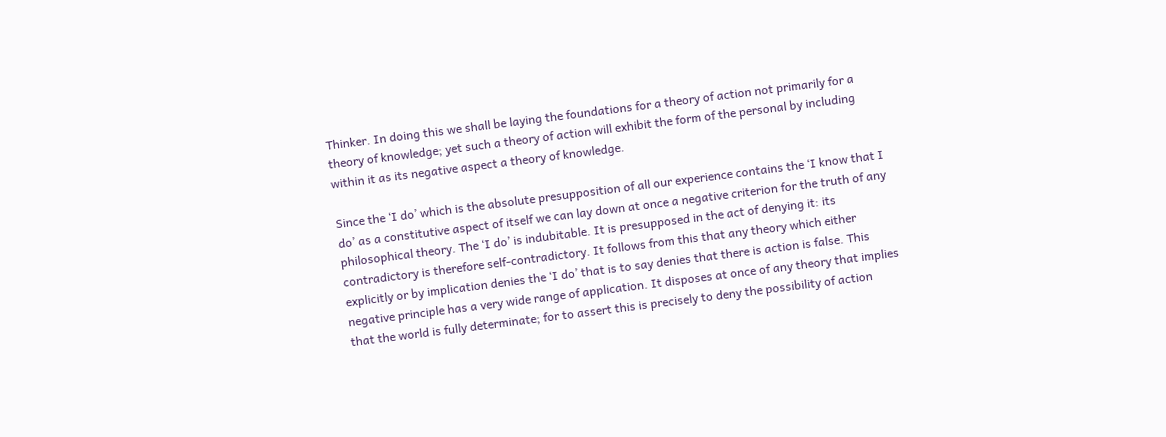Thinker. In doing this we shall be laying the foundations for a theory of action not primarily for a theory of knowledge; yet such a theory of action will exhibit the form of the personal by including within it as its negative aspect a theory of knowledge.

Since the ‘I do’ which is the absolute presupposition of all our experience contains the ‘I know that I do’ as a constitutive aspect of itself we can lay down at once a negative criterion for the truth of any philosophical theory. The ‘I do’ is indubitable. It is presupposed in the act of denying it: its contradictory is therefore self-contradictory. It follows from this that any theory which either explicitly or by implication denies the ‘I do’ that is to say denies that there is action is false. This negative principle has a very wide range of application. It disposes at once of any theory that implies that the world is fully determinate; for to assert this is precisely to deny the possibility of action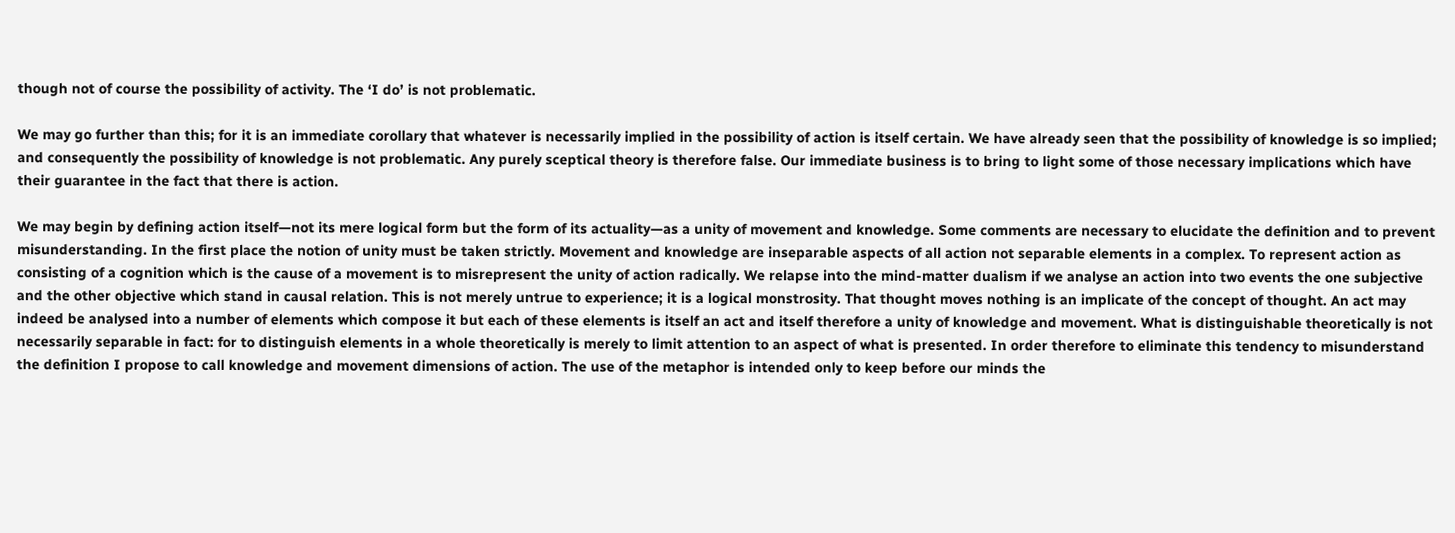though not of course the possibility of activity. The ‘I do’ is not problematic.

We may go further than this; for it is an immediate corollary that whatever is necessarily implied in the possibility of action is itself certain. We have already seen that the possibility of knowledge is so implied; and consequently the possibility of knowledge is not problematic. Any purely sceptical theory is therefore false. Our immediate business is to bring to light some of those necessary implications which have their guarantee in the fact that there is action.

We may begin by defining action itself—not its mere logical form but the form of its actuality—as a unity of movement and knowledge. Some comments are necessary to elucidate the definition and to prevent misunderstanding. In the first place the notion of unity must be taken strictly. Movement and knowledge are inseparable aspects of all action not separable elements in a complex. To represent action as consisting of a cognition which is the cause of a movement is to misrepresent the unity of action radically. We relapse into the mind-matter dualism if we analyse an action into two events the one subjective and the other objective which stand in causal relation. This is not merely untrue to experience; it is a logical monstrosity. That thought moves nothing is an implicate of the concept of thought. An act may indeed be analysed into a number of elements which compose it but each of these elements is itself an act and itself therefore a unity of knowledge and movement. What is distinguishable theoretically is not necessarily separable in fact: for to distinguish elements in a whole theoretically is merely to limit attention to an aspect of what is presented. In order therefore to eliminate this tendency to misunderstand the definition I propose to call knowledge and movement dimensions of action. The use of the metaphor is intended only to keep before our minds the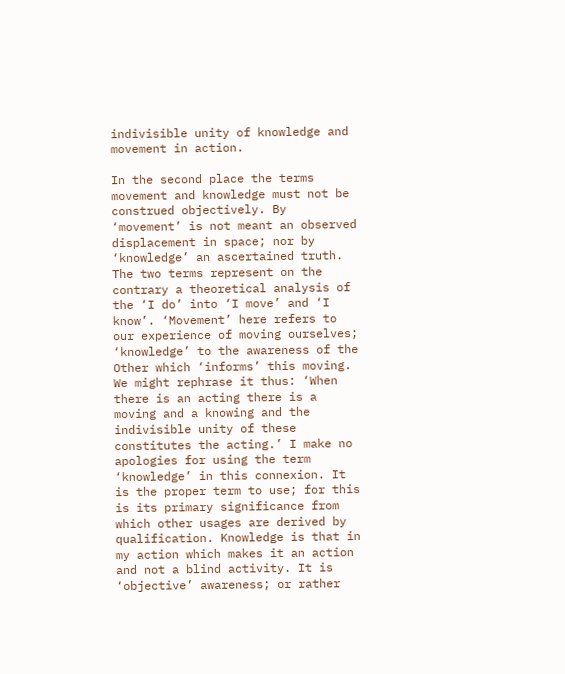indivisible unity of knowledge and movement in action.

In the second place the terms movement and knowledge must not be construed objectively. By ‘movement’ is not meant an observed displacement in space; nor by ‘knowledge’ an ascertained truth. The two terms represent on the contrary a theoretical analysis of the ‘I do’ into ‘I move’ and ‘I know’. ‘Movement’ here refers to our experience of moving ourselves; ‘knowledge’ to the awareness of the Other which ‘informs’ this moving. We might rephrase it thus: ‘When there is an acting there is a moving and a knowing and the indivisible unity of these constitutes the acting.’ I make no apologies for using the term ‘knowledge’ in this connexion. It is the proper term to use; for this is its primary significance from which other usages are derived by qualification. Knowledge is that in my action which makes it an action and not a blind activity. It is ‘objective’ awareness; or rather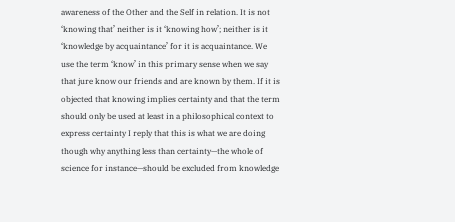awareness of the Other and the Self in relation. It is not ‘knowing that’ neither is it ‘knowing how’; neither is it ‘knowledge by acquaintance’ for it is acquaintance. We use the term ‘know’ in this primary sense when we say that jure know our friends and are known by them. If it is objected that knowing implies certainty and that the term should only be used at least in a philosophical context to express certainty I reply that this is what we are doing though why anything less than certainty—the whole of science for instance—should be excluded from knowledge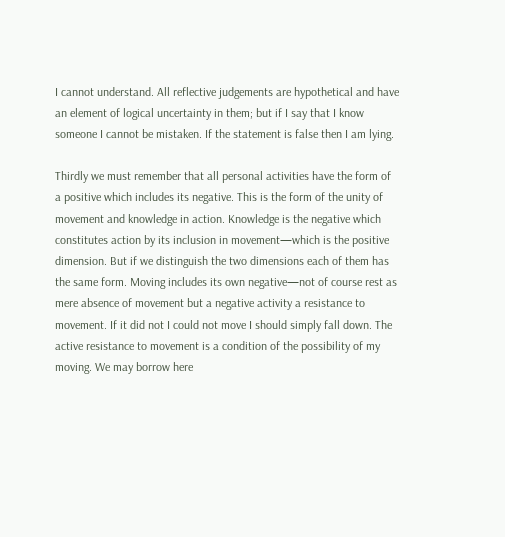I cannot understand. All reflective judgements are hypothetical and have an element of logical uncertainty in them; but if I say that I know someone I cannot be mistaken. If the statement is false then I am lying.

Thirdly we must remember that all personal activities have the form of a positive which includes its negative. This is the form of the unity of movement and knowledge in action. Knowledge is the negative which constitutes action by its inclusion in movement—which is the positive dimension. But if we distinguish the two dimensions each of them has the same form. Moving includes its own negative—not of course rest as mere absence of movement but a negative activity a resistance to movement. If it did not I could not move I should simply fall down. The active resistance to movement is a condition of the possibility of my moving. We may borrow here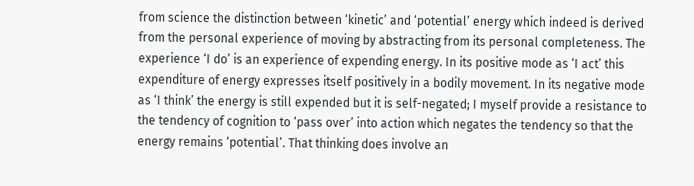from science the distinction between ‘kinetic’ and ‘potential’ energy which indeed is derived from the personal experience of moving by abstracting from its personal completeness. The experience ‘I do’ is an experience of expending energy. In its positive mode as ‘I act’ this expenditure of energy expresses itself positively in a bodily movement. In its negative mode as ‘I think’ the energy is still expended but it is self-negated; I myself provide a resistance to the tendency of cognition to ‘pass over’ into action which negates the tendency so that the energy remains ‘potential’. That thinking does involve an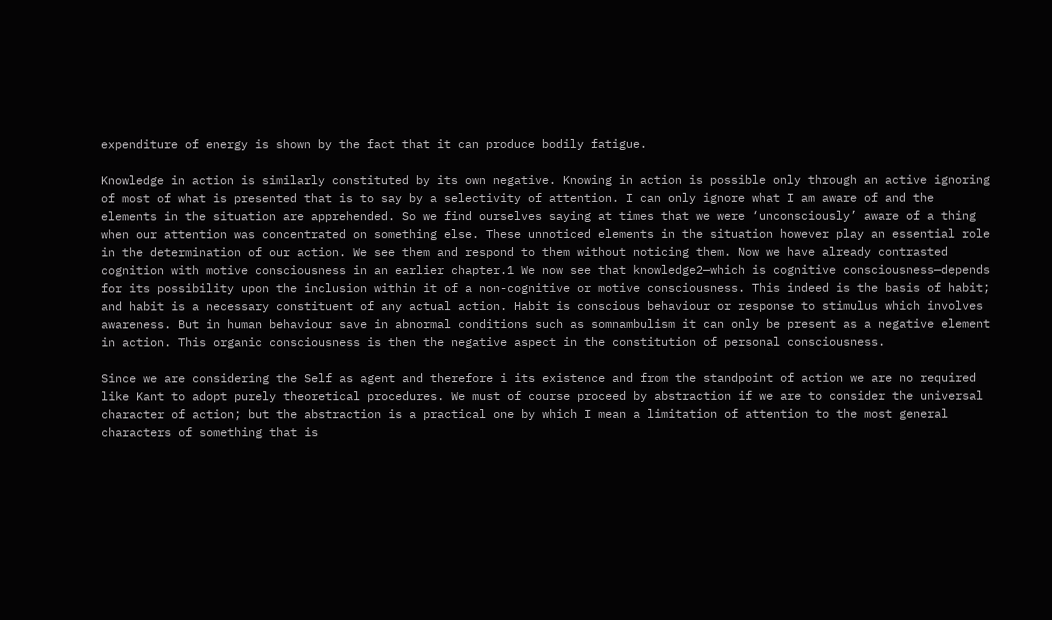expenditure of energy is shown by the fact that it can produce bodily fatigue.

Knowledge in action is similarly constituted by its own negative. Knowing in action is possible only through an active ignoring of most of what is presented that is to say by a selectivity of attention. I can only ignore what I am aware of and the elements in the situation are apprehended. So we find ourselves saying at times that we were ‘unconsciously’ aware of a thing when our attention was concentrated on something else. These unnoticed elements in the situation however play an essential role in the determination of our action. We see them and respond to them without noticing them. Now we have already contrasted cognition with motive consciousness in an earlier chapter.1 We now see that knowledge2—which is cognitive consciousness—depends for its possibility upon the inclusion within it of a non-cognitive or motive consciousness. This indeed is the basis of habit; and habit is a necessary constituent of any actual action. Habit is conscious behaviour or response to stimulus which involves awareness. But in human behaviour save in abnormal conditions such as somnambulism it can only be present as a negative element in action. This organic consciousness is then the negative aspect in the constitution of personal consciousness.

Since we are considering the Self as agent and therefore i its existence and from the standpoint of action we are no required like Kant to adopt purely theoretical procedures. We must of course proceed by abstraction if we are to consider the universal character of action; but the abstraction is a practical one by which I mean a limitation of attention to the most general characters of something that is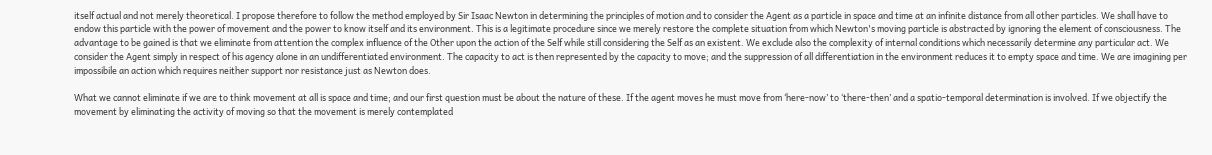itself actual and not merely theoretical. I propose therefore to follow the method employed by Sir Isaac Newton in determining the principles of motion and to consider the Agent as a particle in space and time at an infinite distance from all other particles. We shall have to endow this particle with the power of movement and the power to know itself and its environment. This is a legitimate procedure since we merely restore the complete situation from which Newton's moving particle is abstracted by ignoring the element of consciousness. The advantage to be gained is that we eliminate from attention the complex influence of the Other upon the action of the Self while still considering the Self as an existent. We exclude also the complexity of internal conditions which necessarily determine any particular act. We consider the Agent simply in respect of his agency alone in an undifferentiated environment. The capacity to act is then represented by the capacity to move; and the suppression of all differentiation in the environment reduces it to empty space and time. We are imagining per impossibile an action which requires neither support nor resistance just as Newton does.

What we cannot eliminate if we are to think movement at all is space and time; and our first question must be about the nature of these. If the agent moves he must move from ‘here-now’ to ‘there-then’ and a spatio-temporal determination is involved. If we objectify the movement by eliminating the activity of moving so that the movement is merely contemplated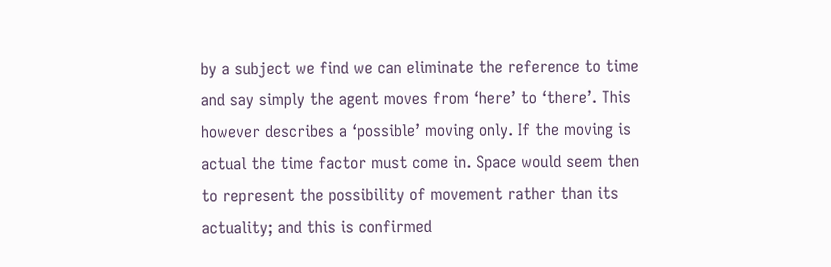by a subject we find we can eliminate the reference to time and say simply the agent moves from ‘here’ to ‘there’. This however describes a ‘possible’ moving only. If the moving is actual the time factor must come in. Space would seem then to represent the possibility of movement rather than its actuality; and this is confirmed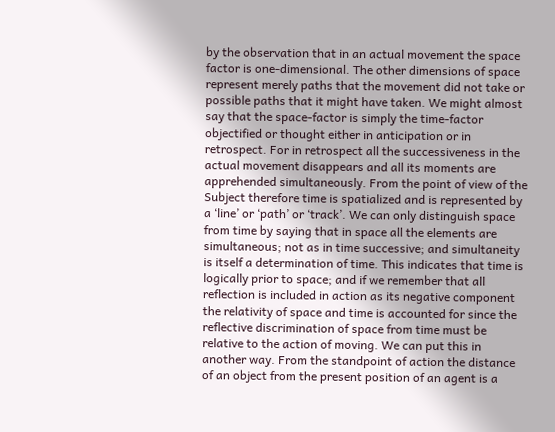by the observation that in an actual movement the space factor is one-dimensional. The other dimensions of space represent merely paths that the movement did not take or possible paths that it might have taken. We might almost say that the space-factor is simply the time-factor objectified or thought either in anticipation or in retrospect. For in retrospect all the successiveness in the actual movement disappears and all its moments are apprehended simultaneously. From the point of view of the Subject therefore time is spatialized and is represented by a ‘line’ or ‘path’ or ‘track’. We can only distinguish space from time by saying that in space all the elements are simultaneous; not as in time successive; and simultaneity is itself a determination of time. This indicates that time is logically prior to space; and if we remember that all reflection is included in action as its negative component the relativity of space and time is accounted for since the reflective discrimination of space from time must be relative to the action of moving. We can put this in another way. From the standpoint of action the distance of an object from the present position of an agent is a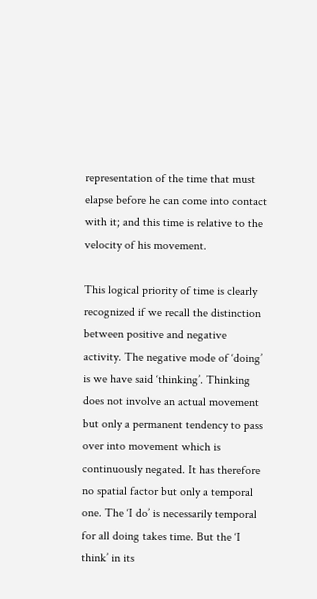representation of the time that must elapse before he can come into contact with it; and this time is relative to the velocity of his movement.

This logical priority of time is clearly recognized if we recall the distinction between positive and negative activity. The negative mode of ‘doing’ is we have said ‘thinking’. Thinking does not involve an actual movement but only a permanent tendency to pass over into movement which is continuously negated. It has therefore no spatial factor but only a temporal one. The ‘I do’ is necessarily temporal for all doing takes time. But the ‘I think’ in its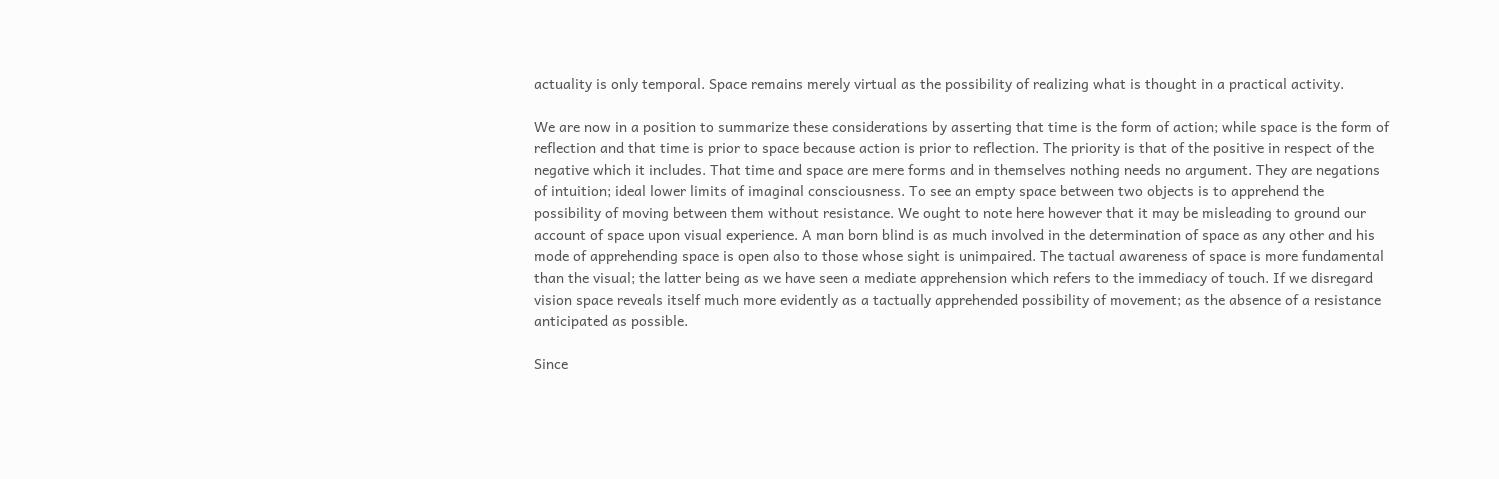actuality is only temporal. Space remains merely virtual as the possibility of realizing what is thought in a practical activity.

We are now in a position to summarize these considerations by asserting that time is the form of action; while space is the form of reflection and that time is prior to space because action is prior to reflection. The priority is that of the positive in respect of the negative which it includes. That time and space are mere forms and in themselves nothing needs no argument. They are negations of intuition; ideal lower limits of imaginal consciousness. To see an empty space between two objects is to apprehend the possibility of moving between them without resistance. We ought to note here however that it may be misleading to ground our account of space upon visual experience. A man born blind is as much involved in the determination of space as any other and his mode of apprehending space is open also to those whose sight is unimpaired. The tactual awareness of space is more fundamental than the visual; the latter being as we have seen a mediate apprehension which refers to the immediacy of touch. If we disregard vision space reveals itself much more evidently as a tactually apprehended possibility of movement; as the absence of a resistance anticipated as possible.

Since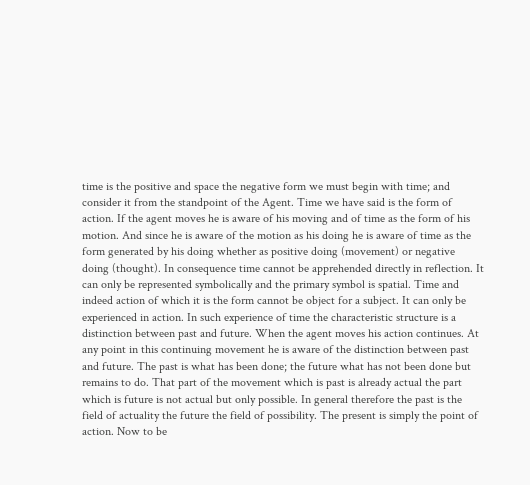time is the positive and space the negative form we must begin with time; and consider it from the standpoint of the Agent. Time we have said is the form of action. If the agent moves he is aware of his moving and of time as the form of his motion. And since he is aware of the motion as his doing he is aware of time as the form generated by his doing whether as positive doing (movement) or negative doing (thought). In consequence time cannot be apprehended directly in reflection. It can only be represented symbolically and the primary symbol is spatial. Time and indeed action of which it is the form cannot be object for a subject. It can only be experienced in action. In such experience of time the characteristic structure is a distinction between past and future. When the agent moves his action continues. At any point in this continuing movement he is aware of the distinction between past and future. The past is what has been done; the future what has not been done but remains to do. That part of the movement which is past is already actual the part which is future is not actual but only possible. In general therefore the past is the field of actuality the future the field of possibility. The present is simply the point of action. Now to be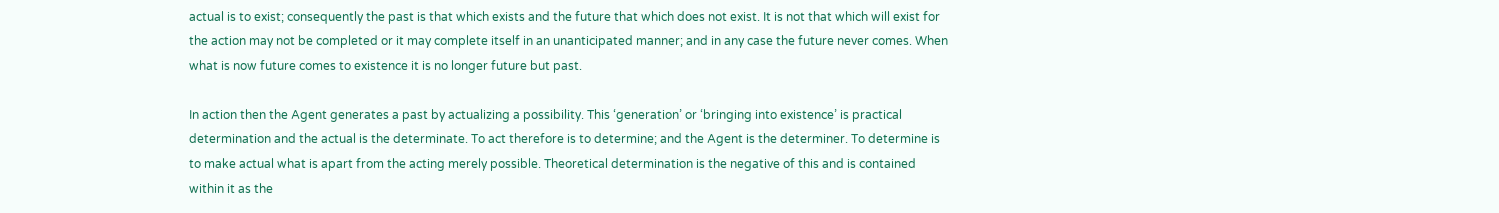actual is to exist; consequently the past is that which exists and the future that which does not exist. It is not that which will exist for the action may not be completed or it may complete itself in an unanticipated manner; and in any case the future never comes. When what is now future comes to existence it is no longer future but past.

In action then the Agent generates a past by actualizing a possibility. This ‘generation’ or ‘bringing into existence’ is practical determination and the actual is the determinate. To act therefore is to determine; and the Agent is the determiner. To determine is to make actual what is apart from the acting merely possible. Theoretical determination is the negative of this and is contained within it as the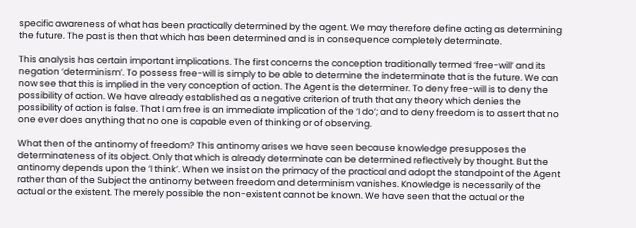specific awareness of what has been practically determined by the agent. We may therefore define acting as determining the future. The past is then that which has been determined and is in consequence completely determinate.

This analysis has certain important implications. The first concerns the conception traditionally termed ‘free-will’ and its negation ‘determinism’. To possess free-will is simply to be able to determine the indeterminate that is the future. We can now see that this is implied in the very conception of action. The Agent is the determiner. To deny free-will is to deny the possibility of action. We have already established as a negative criterion of truth that any theory which denies the possibility of action is false. That I am free is an immediate implication of the ‘I do’; and to deny freedom is to assert that no one ever does anything that no one is capable even of thinking or of observing.

What then of the antinomy of freedom? This antinomy arises we have seen because knowledge presupposes the determinateness of its object. Only that which is already determinate can be determined reflectively by thought. But the antinomy depends upon the ‘I think’. When we insist on the primacy of the practical and adopt the standpoint of the Agent rather than of the Subject the antinomy between freedom and determinism vanishes. Knowledge is necessarily of the actual or the existent. The merely possible the non-existent cannot be known. We have seen that the actual or the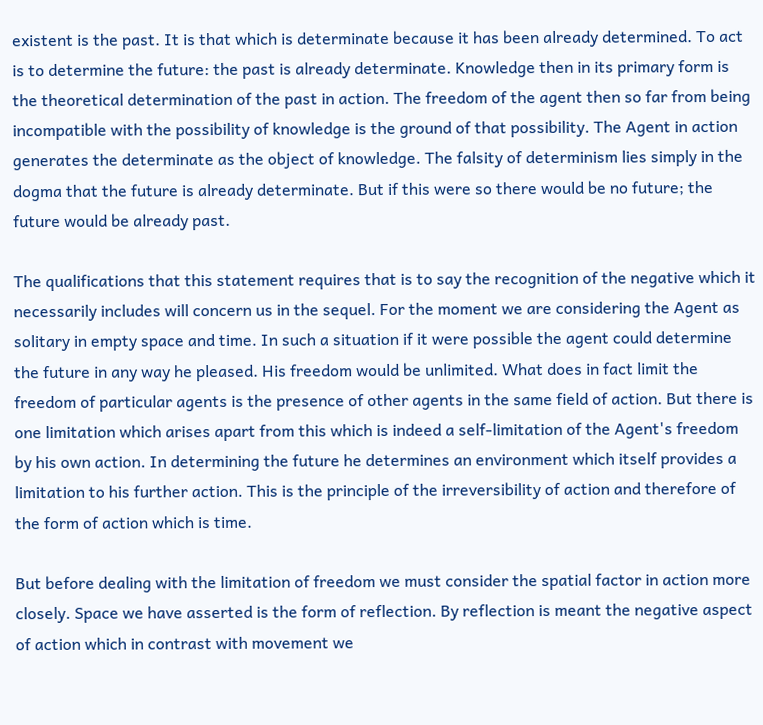existent is the past. It is that which is determinate because it has been already determined. To act is to determine the future: the past is already determinate. Knowledge then in its primary form is the theoretical determination of the past in action. The freedom of the agent then so far from being incompatible with the possibility of knowledge is the ground of that possibility. The Agent in action generates the determinate as the object of knowledge. The falsity of determinism lies simply in the dogma that the future is already determinate. But if this were so there would be no future; the future would be already past.

The qualifications that this statement requires that is to say the recognition of the negative which it necessarily includes will concern us in the sequel. For the moment we are considering the Agent as solitary in empty space and time. In such a situation if it were possible the agent could determine the future in any way he pleased. His freedom would be unlimited. What does in fact limit the freedom of particular agents is the presence of other agents in the same field of action. But there is one limitation which arises apart from this which is indeed a self-limitation of the Agent's freedom by his own action. In determining the future he determines an environment which itself provides a limitation to his further action. This is the principle of the irreversibility of action and therefore of the form of action which is time.

But before dealing with the limitation of freedom we must consider the spatial factor in action more closely. Space we have asserted is the form of reflection. By reflection is meant the negative aspect of action which in contrast with movement we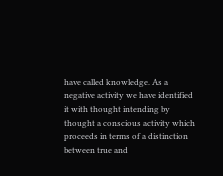have called knowledge. As a negative activity we have identified it with thought intending by thought a conscious activity which proceeds in terms of a distinction between true and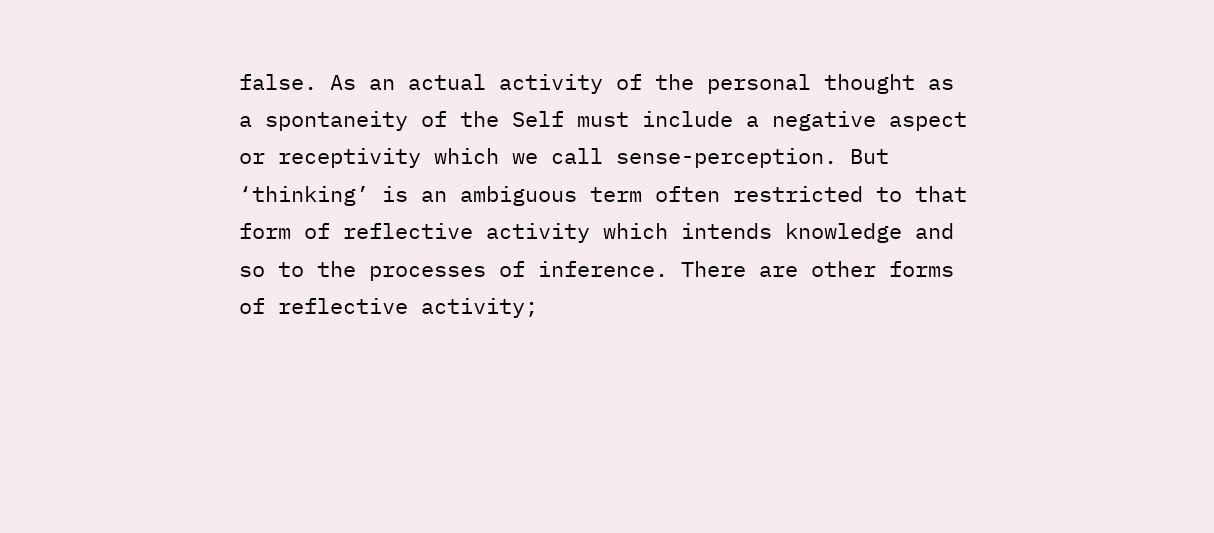false. As an actual activity of the personal thought as a spontaneity of the Self must include a negative aspect or receptivity which we call sense-perception. But ‘thinking’ is an ambiguous term often restricted to that form of reflective activity which intends knowledge and so to the processes of inference. There are other forms of reflective activity;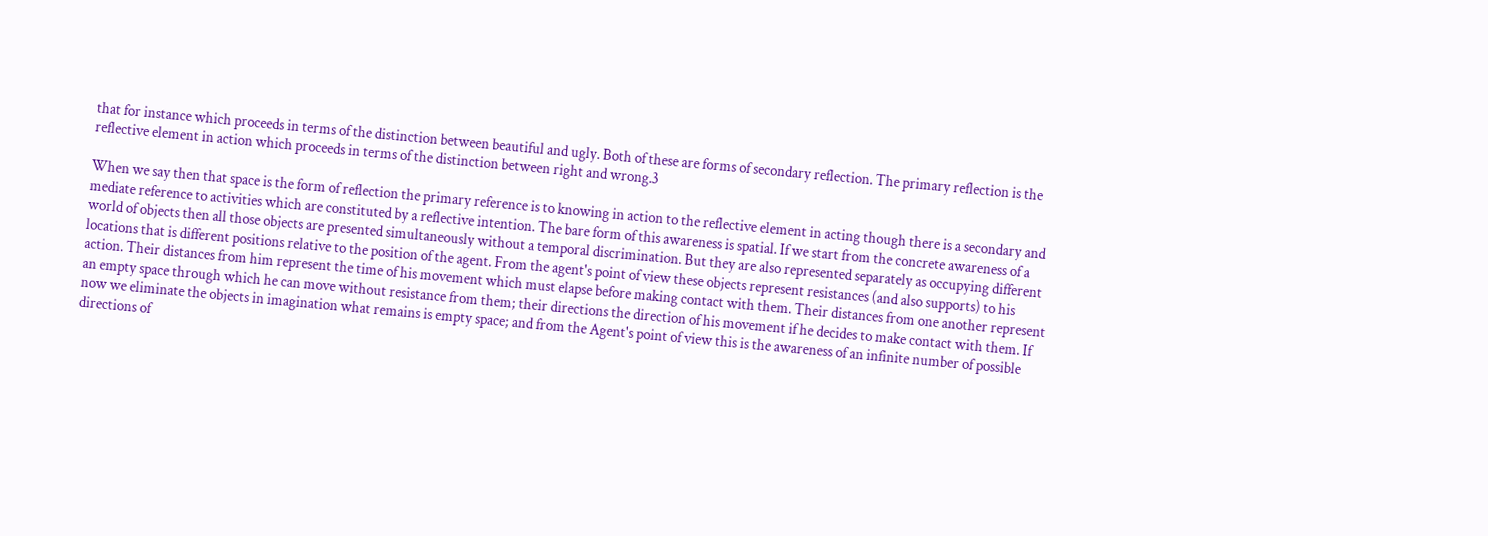that for instance which proceeds in terms of the distinction between beautiful and ugly. Both of these are forms of secondary reflection. The primary reflection is the reflective element in action which proceeds in terms of the distinction between right and wrong.3

When we say then that space is the form of reflection the primary reference is to knowing in action to the reflective element in acting though there is a secondary and mediate reference to activities which are constituted by a reflective intention. The bare form of this awareness is spatial. If we start from the concrete awareness of a world of objects then all those objects are presented simultaneously without a temporal discrimination. But they are also represented separately as occupying different locations that is different positions relative to the position of the agent. From the agent's point of view these objects represent resistances (and also supports) to his action. Their distances from him represent the time of his movement which must elapse before making contact with them. Their distances from one another represent an empty space through which he can move without resistance from them; their directions the direction of his movement if he decides to make contact with them. If now we eliminate the objects in imagination what remains is empty space; and from the Agent's point of view this is the awareness of an infinite number of possible directions of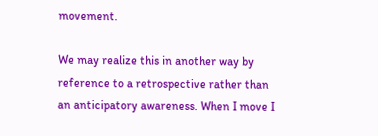movement.

We may realize this in another way by reference to a retrospective rather than an anticipatory awareness. When I move I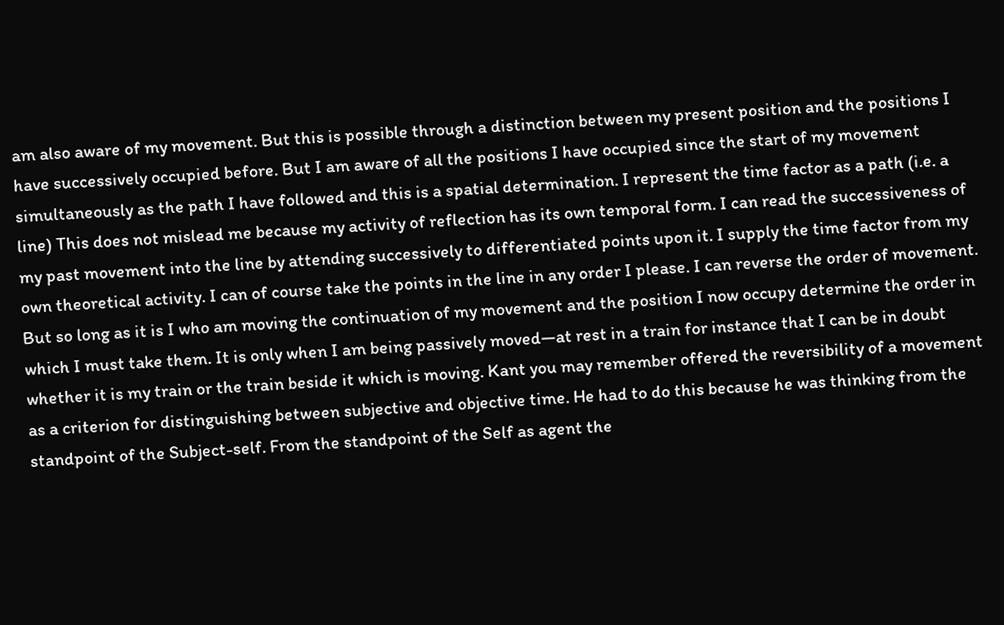am also aware of my movement. But this is possible through a distinction between my present position and the positions I have successively occupied before. But I am aware of all the positions I have occupied since the start of my movement simultaneously as the path I have followed and this is a spatial determination. I represent the time factor as a path (i.e. a line) This does not mislead me because my activity of reflection has its own temporal form. I can read the successiveness of my past movement into the line by attending successively to differentiated points upon it. I supply the time factor from my own theoretical activity. I can of course take the points in the line in any order I please. I can reverse the order of movement. But so long as it is I who am moving the continuation of my movement and the position I now occupy determine the order in which I must take them. It is only when I am being passively moved—at rest in a train for instance that I can be in doubt whether it is my train or the train beside it which is moving. Kant you may remember offered the reversibility of a movement as a criterion for distinguishing between subjective and objective time. He had to do this because he was thinking from the standpoint of the Subject-self. From the standpoint of the Self as agent the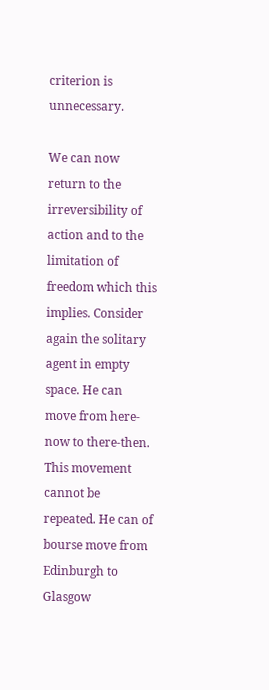criterion is unnecessary.

We can now return to the irreversibility of action and to the limitation of freedom which this implies. Consider again the solitary agent in empty space. He can move from here-now to there-then. This movement cannot be repeated. He can of bourse move from Edinburgh to Glasgow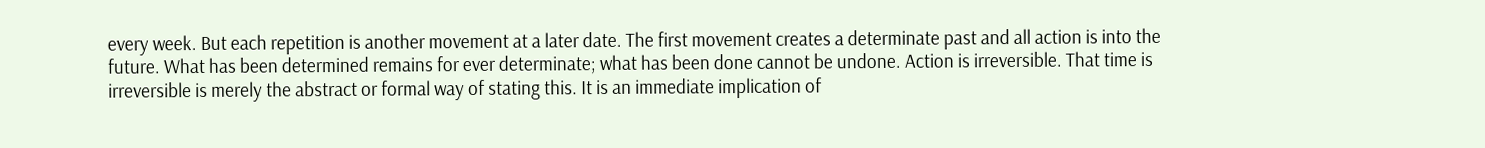every week. But each repetition is another movement at a later date. The first movement creates a determinate past and all action is into the future. What has been determined remains for ever determinate; what has been done cannot be undone. Action is irreversible. That time is irreversible is merely the abstract or formal way of stating this. It is an immediate implication of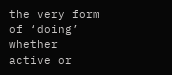the very form of ‘doing’ whether active or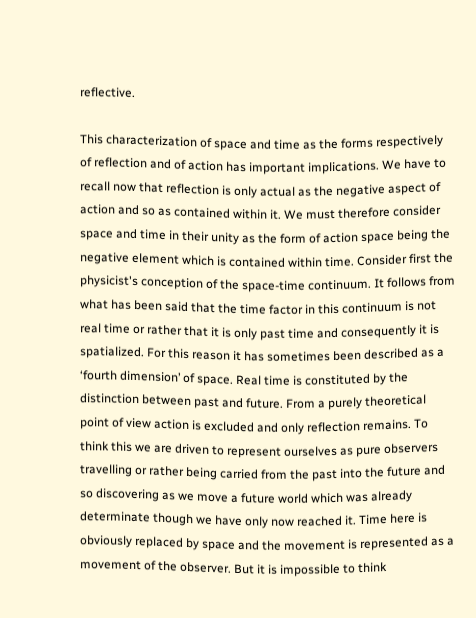reflective.

This characterization of space and time as the forms respectively of reflection and of action has important implications. We have to recall now that reflection is only actual as the negative aspect of action and so as contained within it. We must therefore consider space and time in their unity as the form of action space being the negative element which is contained within time. Consider first the physicist's conception of the space-time continuum. It follows from what has been said that the time factor in this continuum is not real time or rather that it is only past time and consequently it is spatialized. For this reason it has sometimes been described as a ‘fourth dimension’ of space. Real time is constituted by the distinction between past and future. From a purely theoretical point of view action is excluded and only reflection remains. To think this we are driven to represent ourselves as pure observers travelling or rather being carried from the past into the future and so discovering as we move a future world which was already determinate though we have only now reached it. Time here is obviously replaced by space and the movement is represented as a movement of the observer. But it is impossible to think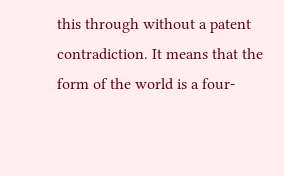this through without a patent contradiction. It means that the form of the world is a four-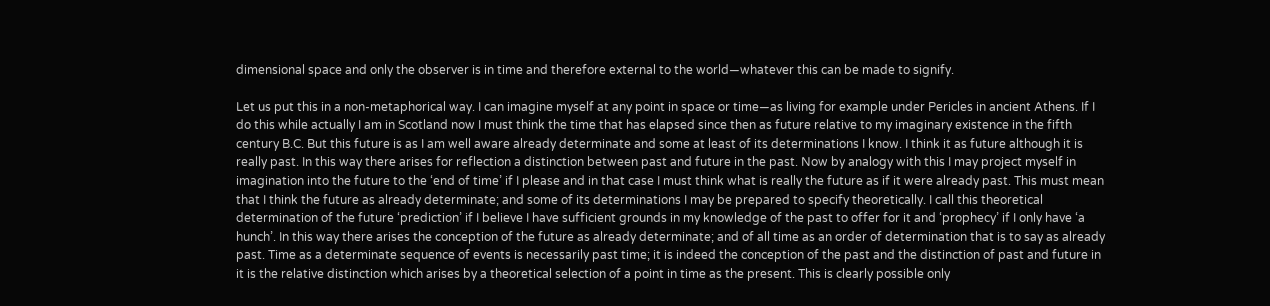dimensional space and only the observer is in time and therefore external to the world—whatever this can be made to signify.

Let us put this in a non-metaphorical way. I can imagine myself at any point in space or time—as living for example under Pericles in ancient Athens. If I do this while actually I am in Scotland now I must think the time that has elapsed since then as future relative to my imaginary existence in the fifth century B.C. But this future is as I am well aware already determinate and some at least of its determinations I know. I think it as future although it is really past. In this way there arises for reflection a distinction between past and future in the past. Now by analogy with this I may project myself in imagination into the future to the ‘end of time’ if I please and in that case I must think what is really the future as if it were already past. This must mean that I think the future as already determinate; and some of its determinations I may be prepared to specify theoretically. I call this theoretical determination of the future ‘prediction’ if I believe I have sufficient grounds in my knowledge of the past to offer for it and ‘prophecy’ if I only have ‘a hunch’. In this way there arises the conception of the future as already determinate; and of all time as an order of determination that is to say as already past. Time as a determinate sequence of events is necessarily past time; it is indeed the conception of the past and the distinction of past and future in it is the relative distinction which arises by a theoretical selection of a point in time as the present. This is clearly possible only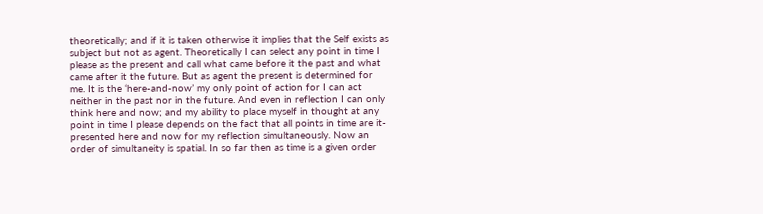theoretically; and if it is taken otherwise it implies that the Self exists as subject but not as agent. Theoretically I can select any point in time I please as the present and call what came before it the past and what came after it the future. But as agent the present is determined for me. It is the ‘here-and-now’ my only point of action for I can act neither in the past nor in the future. And even in reflection I can only think here and now; and my ability to place myself in thought at any point in time I please depends on the fact that all points in time are it-presented here and now for my reflection simultaneously. Now an order of simultaneity is spatial. In so far then as time is a given order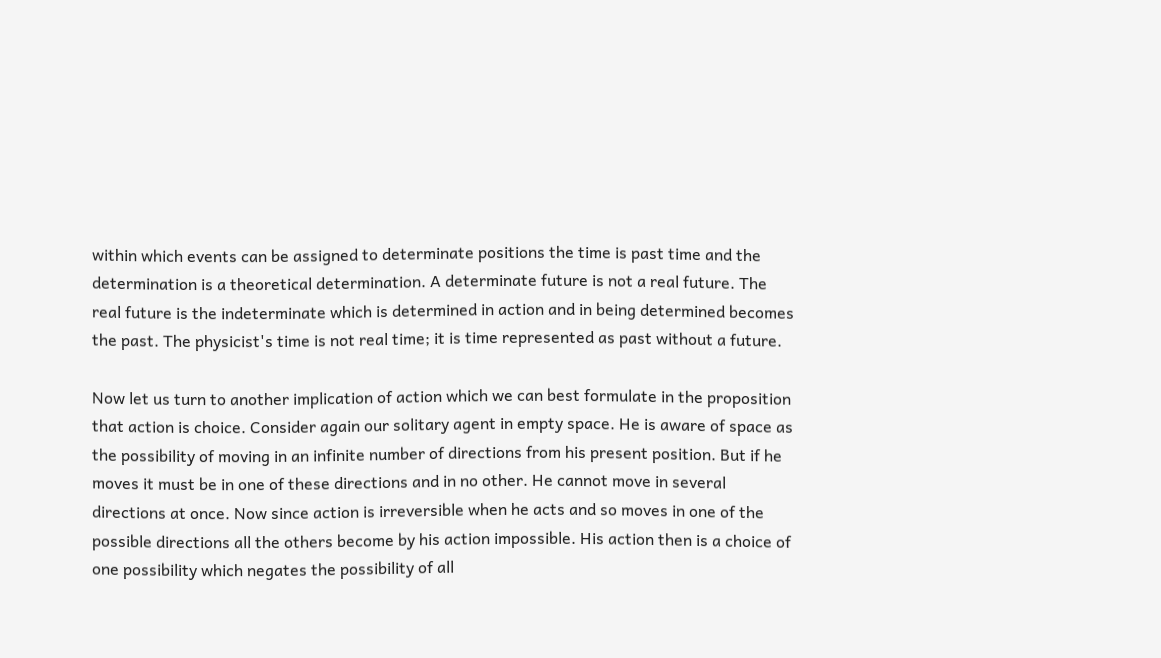within which events can be assigned to determinate positions the time is past time and the determination is a theoretical determination. A determinate future is not a real future. The real future is the indeterminate which is determined in action and in being determined becomes the past. The physicist's time is not real time; it is time represented as past without a future.

Now let us turn to another implication of action which we can best formulate in the proposition that action is choice. Consider again our solitary agent in empty space. He is aware of space as the possibility of moving in an infinite number of directions from his present position. But if he moves it must be in one of these directions and in no other. He cannot move in several directions at once. Now since action is irreversible when he acts and so moves in one of the possible directions all the others become by his action impossible. His action then is a choice of one possibility which negates the possibility of all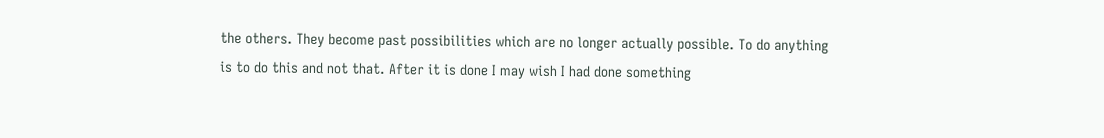the others. They become past possibilities which are no longer actually possible. To do anything is to do this and not that. After it is done I may wish I had done something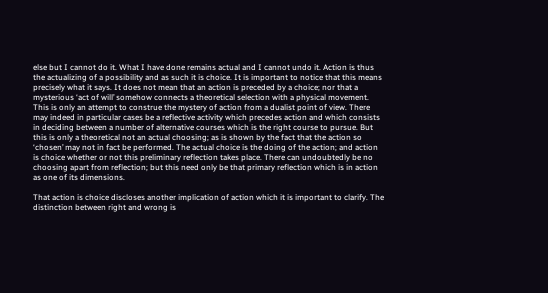else but I cannot do it. What I have done remains actual and I cannot undo it. Action is thus the actualizing of a possibility and as such it is choice. It is important to notice that this means precisely what it says. It does not mean that an action is preceded by a choice; nor that a mysterious ‘act of will’ somehow connects a theoretical selection with a physical movement. This is only an attempt to construe the mystery of action from a dualist point of view. There may indeed in particular cases be a reflective activity which precedes action and which consists in deciding between a number of alternative courses which is the right course to pursue. But this is only a theoretical not an actual choosing; as is shown by the fact that the action so ‘chosen’ may not in fact be performed. The actual choice is the doing of the action; and action is choice whether or not this preliminary reflection takes place. There can undoubtedly be no choosing apart from reflection; but this need only be that primary reflection which is in action as one of its dimensions.

That action is choice discloses another implication of action which it is important to clarify. The distinction between right and wrong is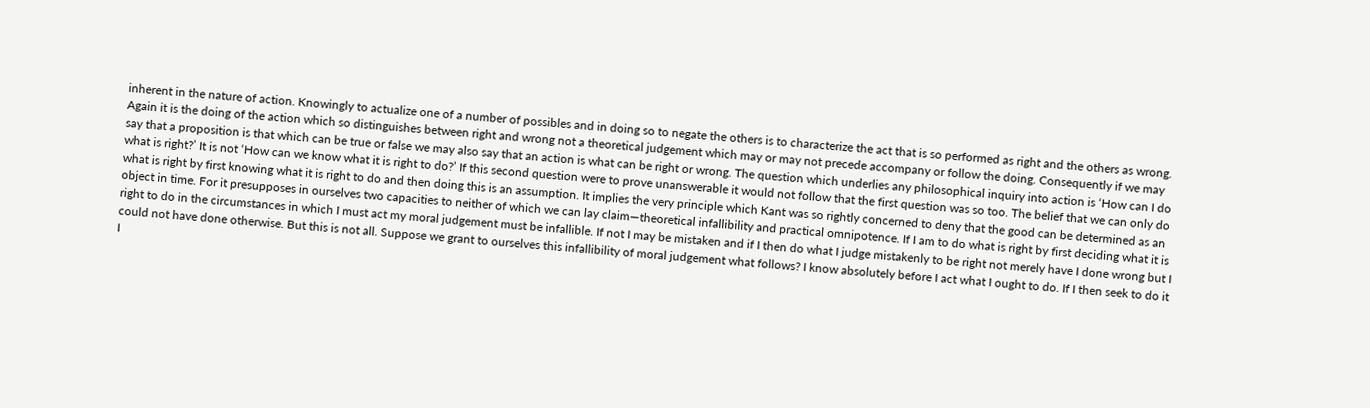inherent in the nature of action. Knowingly to actualize one of a number of possibles and in doing so to negate the others is to characterize the act that is so performed as right and the others as wrong. Again it is the doing of the action which so distinguishes between right and wrong not a theoretical judgement which may or may not precede accompany or follow the doing. Consequently if we may say that a proposition is that which can be true or false we may also say that an action is what can be right or wrong. The question which underlies any philosophical inquiry into action is ‘How can I do what is right?’ It is not ‘How can we know what it is right to do?’ If this second question were to prove unanswerable it would not follow that the first question was so too. The belief that we can only do what is right by first knowing what it is right to do and then doing this is an assumption. It implies the very principle which Kant was so rightly concerned to deny that the good can be determined as an object in time. For it presupposes in ourselves two capacities to neither of which we can lay claim—theoretical infallibility and practical omnipotence. If I am to do what is right by first deciding what it is right to do in the circumstances in which I must act my moral judgement must be infallible. If not I may be mistaken and if I then do what I judge mistakenly to be right not merely have I done wrong but I could not have done otherwise. But this is not all. Suppose we grant to ourselves this infallibility of moral judgement what follows? I know absolutely before I act what I ought to do. If I then seek to do it I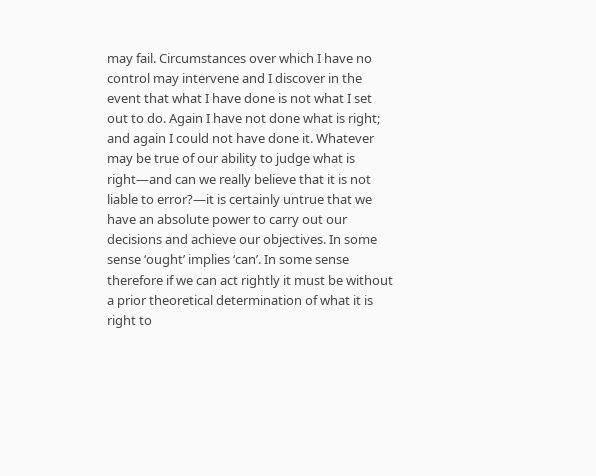may fail. Circumstances over which I have no control may intervene and I discover in the event that what I have done is not what I set out to do. Again I have not done what is right; and again I could not have done it. Whatever may be true of our ability to judge what is right—and can we really believe that it is not liable to error?—it is certainly untrue that we have an absolute power to carry out our decisions and achieve our objectives. In some sense ‘ought’ implies ‘can’. In some sense therefore if we can act rightly it must be without a prior theoretical determination of what it is right to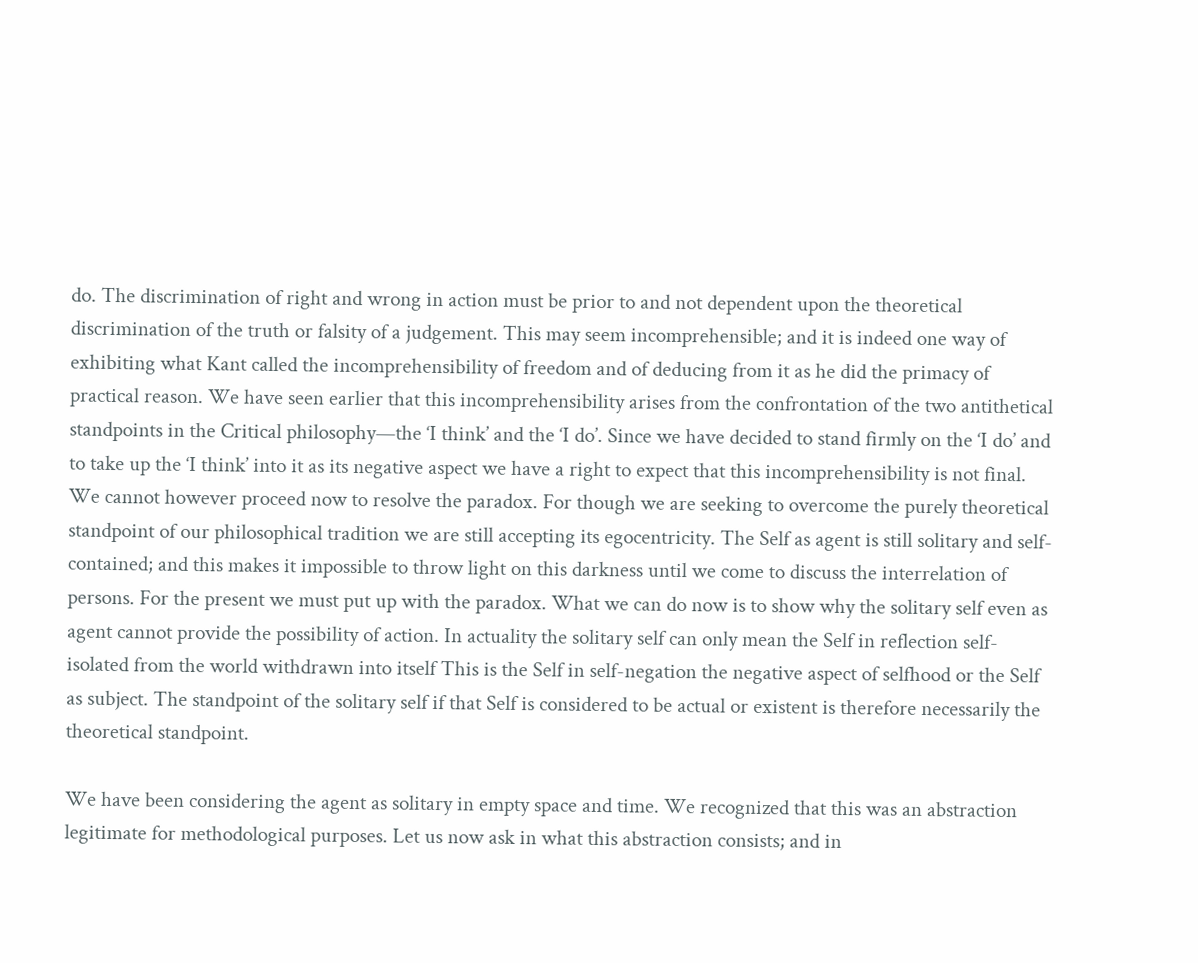do. The discrimination of right and wrong in action must be prior to and not dependent upon the theoretical discrimination of the truth or falsity of a judgement. This may seem incomprehensible; and it is indeed one way of exhibiting what Kant called the incomprehensibility of freedom and of deducing from it as he did the primacy of practical reason. We have seen earlier that this incomprehensibility arises from the confrontation of the two antithetical standpoints in the Critical philosophy—the ‘I think’ and the ‘I do’. Since we have decided to stand firmly on the ‘I do’ and to take up the ‘I think’ into it as its negative aspect we have a right to expect that this incomprehensibility is not final. We cannot however proceed now to resolve the paradox. For though we are seeking to overcome the purely theoretical standpoint of our philosophical tradition we are still accepting its egocentricity. The Self as agent is still solitary and self-contained; and this makes it impossible to throw light on this darkness until we come to discuss the interrelation of persons. For the present we must put up with the paradox. What we can do now is to show why the solitary self even as agent cannot provide the possibility of action. In actuality the solitary self can only mean the Self in reflection self-isolated from the world withdrawn into itself This is the Self in self-negation the negative aspect of selfhood or the Self as subject. The standpoint of the solitary self if that Self is considered to be actual or existent is therefore necessarily the theoretical standpoint.

We have been considering the agent as solitary in empty space and time. We recognized that this was an abstraction legitimate for methodological purposes. Let us now ask in what this abstraction consists; and in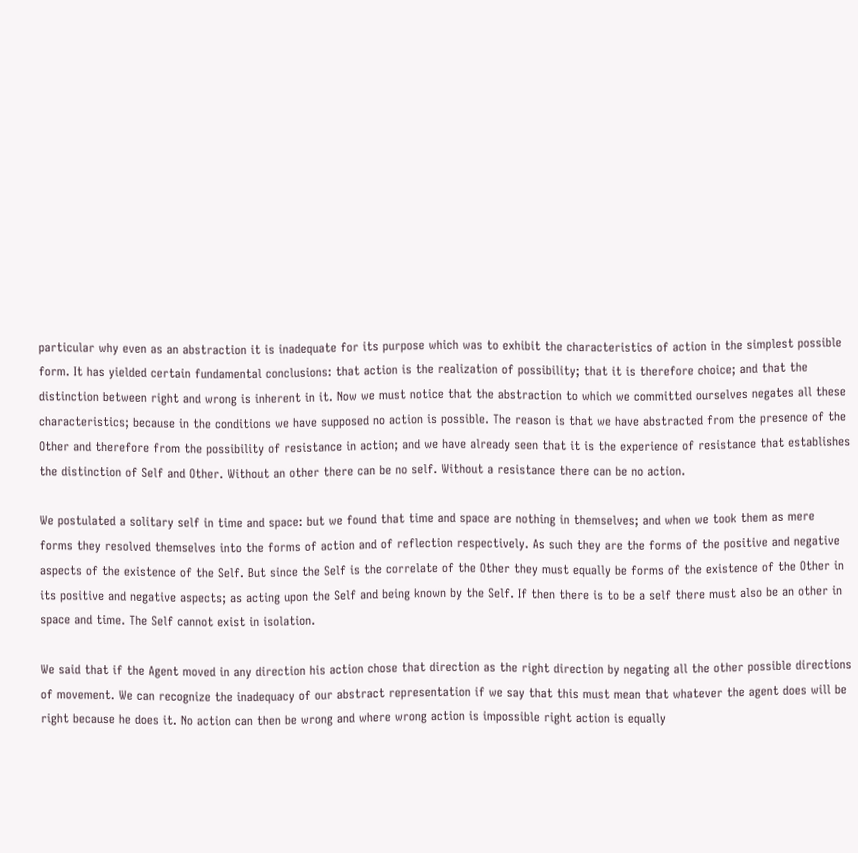particular why even as an abstraction it is inadequate for its purpose which was to exhibit the characteristics of action in the simplest possible form. It has yielded certain fundamental conclusions: that action is the realization of possibility; that it is therefore choice; and that the distinction between right and wrong is inherent in it. Now we must notice that the abstraction to which we committed ourselves negates all these characteristics; because in the conditions we have supposed no action is possible. The reason is that we have abstracted from the presence of the Other and therefore from the possibility of resistance in action; and we have already seen that it is the experience of resistance that establishes the distinction of Self and Other. Without an other there can be no self. Without a resistance there can be no action.

We postulated a solitary self in time and space: but we found that time and space are nothing in themselves; and when we took them as mere forms they resolved themselves into the forms of action and of reflection respectively. As such they are the forms of the positive and negative aspects of the existence of the Self. But since the Self is the correlate of the Other they must equally be forms of the existence of the Other in its positive and negative aspects; as acting upon the Self and being known by the Self. If then there is to be a self there must also be an other in space and time. The Self cannot exist in isolation.

We said that if the Agent moved in any direction his action chose that direction as the right direction by negating all the other possible directions of movement. We can recognize the inadequacy of our abstract representation if we say that this must mean that whatever the agent does will be right because he does it. No action can then be wrong and where wrong action is impossible right action is equally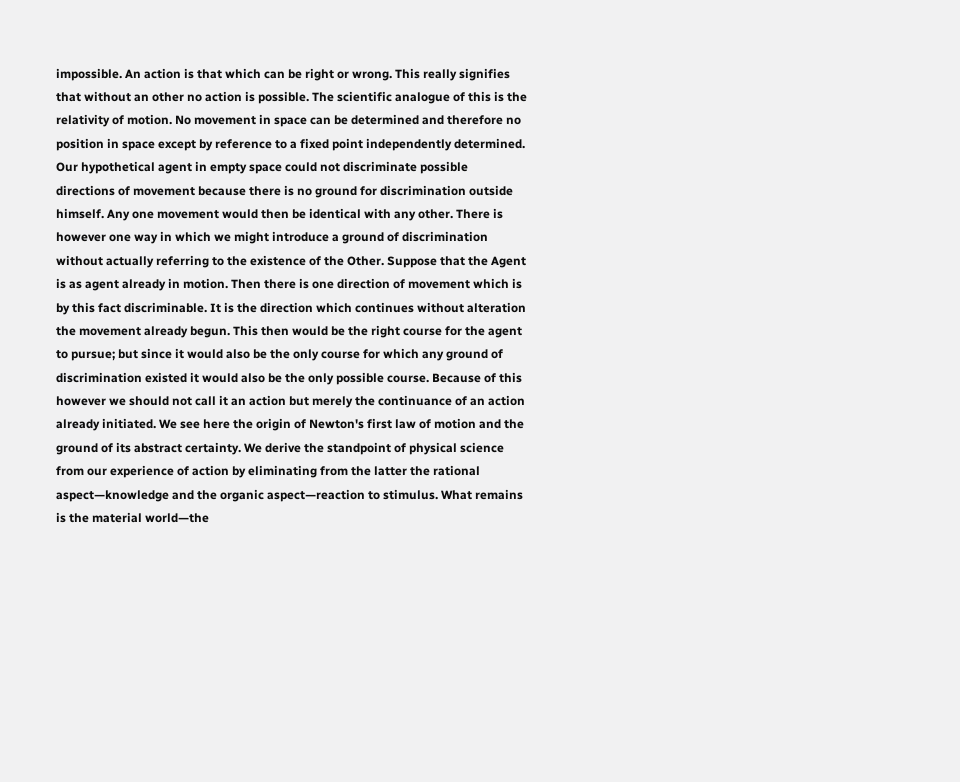impossible. An action is that which can be right or wrong. This really signifies that without an other no action is possible. The scientific analogue of this is the relativity of motion. No movement in space can be determined and therefore no position in space except by reference to a fixed point independently determined. Our hypothetical agent in empty space could not discriminate possible directions of movement because there is no ground for discrimination outside himself. Any one movement would then be identical with any other. There is however one way in which we might introduce a ground of discrimination without actually referring to the existence of the Other. Suppose that the Agent is as agent already in motion. Then there is one direction of movement which is by this fact discriminable. It is the direction which continues without alteration the movement already begun. This then would be the right course for the agent to pursue; but since it would also be the only course for which any ground of discrimination existed it would also be the only possible course. Because of this however we should not call it an action but merely the continuance of an action already initiated. We see here the origin of Newton's first law of motion and the ground of its abstract certainty. We derive the standpoint of physical science from our experience of action by eliminating from the latter the rational aspect—knowledge and the organic aspect—reaction to stimulus. What remains is the material world—the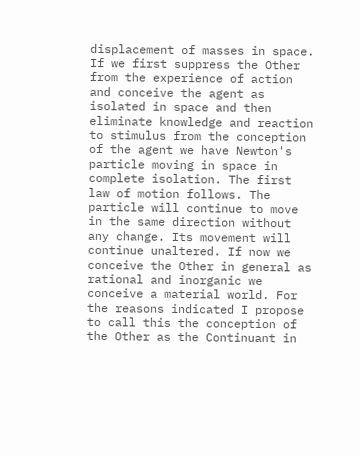displacement of masses in space. If we first suppress the Other from the experience of action and conceive the agent as isolated in space and then eliminate knowledge and reaction to stimulus from the conception of the agent we have Newton's particle moving in space in complete isolation. The first law of motion follows. The particle will continue to move in the same direction without any change. Its movement will continue unaltered. If now we conceive the Other in general as rational and inorganic we conceive a material world. For the reasons indicated I propose to call this the conception of the Other as the Continuant in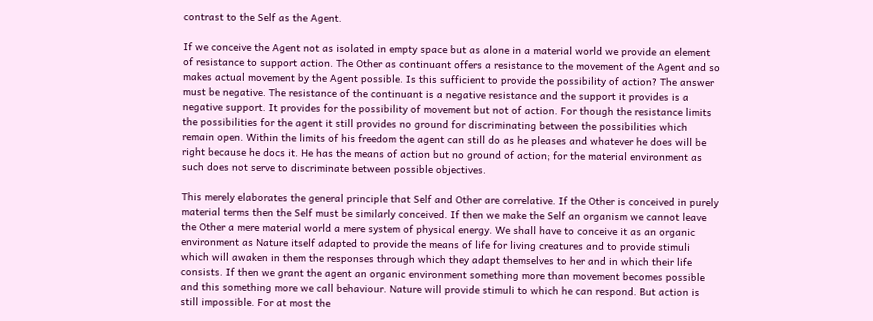contrast to the Self as the Agent.

If we conceive the Agent not as isolated in empty space but as alone in a material world we provide an element of resistance to support action. The Other as continuant offers a resistance to the movement of the Agent and so makes actual movement by the Agent possible. Is this sufficient to provide the possibility of action? The answer must be negative. The resistance of the continuant is a negative resistance and the support it provides is a negative support. It provides for the possibility of movement but not of action. For though the resistance limits the possibilities for the agent it still provides no ground for discriminating between the possibilities which remain open. Within the limits of his freedom the agent can still do as he pleases and whatever he does will be right because he docs it. He has the means of action but no ground of action; for the material environment as such does not serve to discriminate between possible objectives.

This merely elaborates the general principle that Self and Other are correlative. If the Other is conceived in purely material terms then the Self must be similarly conceived. If then we make the Self an organism we cannot leave the Other a mere material world a mere system of physical energy. We shall have to conceive it as an organic environment as Nature itself adapted to provide the means of life for living creatures and to provide stimuli which will awaken in them the responses through which they adapt themselves to her and in which their life consists. If then we grant the agent an organic environment something more than movement becomes possible and this something more we call behaviour. Nature will provide stimuli to which he can respond. But action is still impossible. For at most the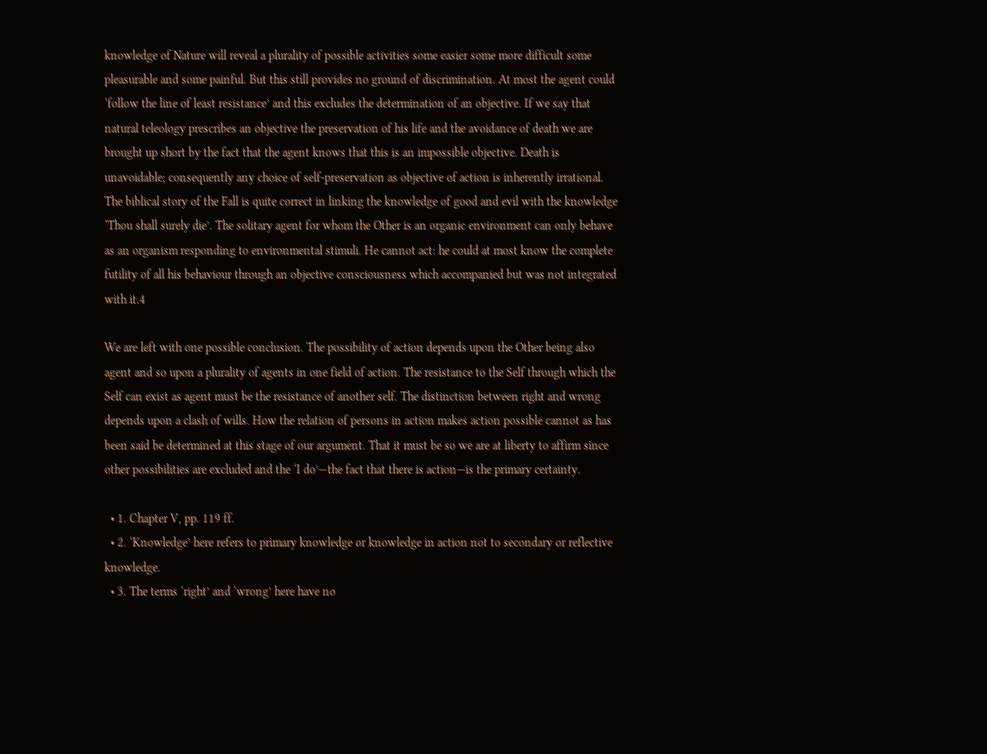knowledge of Nature will reveal a plurality of possible activities some easier some more difficult some pleasurable and some painful. But this still provides no ground of discrimination. At most the agent could ‘follow the line of least resistance’ and this excludes the determination of an objective. If we say that natural teleology prescribes an objective the preservation of his life and the avoidance of death we are brought up short by the fact that the agent knows that this is an impossible objective. Death is unavoidable; consequently any choice of self-preservation as objective of action is inherently irrational. The biblical story of the Fall is quite correct in linking the knowledge of good and evil with the knowledge ‘Thou shall surely die’. The solitary agent for whom the Other is an organic environment can only behave as an organism responding to environmental stimuli. He cannot act: he could at most know the complete futility of all his behaviour through an objective consciousness which accompanied but was not integrated with it.4

We are left with one possible conclusion. The possibility of action depends upon the Other being also agent and so upon a plurality of agents in one field of action. The resistance to the Self through which the Self can exist as agent must be the resistance of another self. The distinction between right and wrong depends upon a clash of wills. How the relation of persons in action makes action possible cannot as has been said be determined at this stage of our argument. That it must be so we are at liberty to affirm since other possibilities are excluded and the ‘I do’—the fact that there is action—is the primary certainty.

  • 1. Chapter V, pp. 119 ff.
  • 2. ‘Knowledge’ here refers to primary knowledge or knowledge in action not to secondary or reflective knowledge.
  • 3. The terms ‘right’ and ‘wrong’ here have no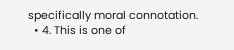specifically moral connotation.
  • 4. This is one of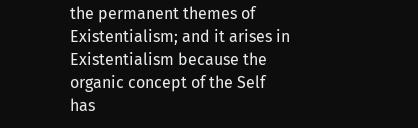the permanent themes of Existentialism; and it arises in Existentialism because the organic concept of the Self has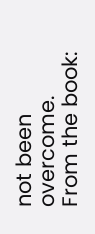not been overcome.
From the book: